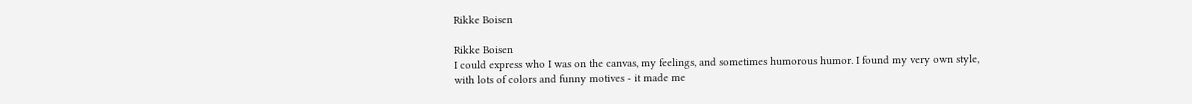Rikke Boisen

Rikke Boisen
I could express who I was on the canvas, my feelings, and sometimes humorous humor. I found my very own style, with lots of colors and funny motives - it made me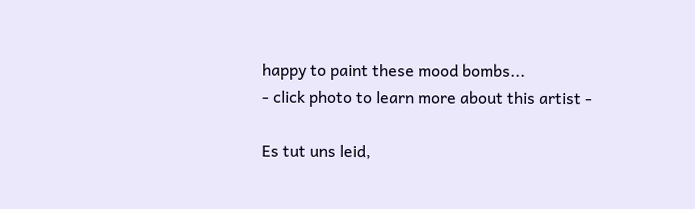happy to paint these mood bombs...
- click photo to learn more about this artist -

Es tut uns leid,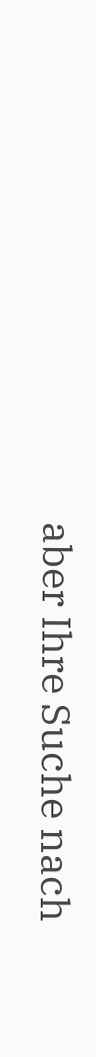aber Ihre Suche nach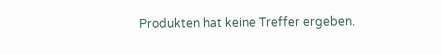Produkten hat keine Treffer ergeben.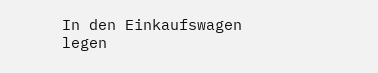In den Einkaufswagen legen